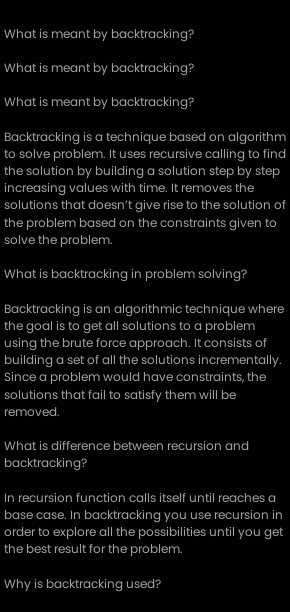What is meant by backtracking?

What is meant by backtracking?

What is meant by backtracking?

Backtracking is a technique based on algorithm to solve problem. It uses recursive calling to find the solution by building a solution step by step increasing values with time. It removes the solutions that doesn’t give rise to the solution of the problem based on the constraints given to solve the problem.

What is backtracking in problem solving?

Backtracking is an algorithmic technique where the goal is to get all solutions to a problem using the brute force approach. It consists of building a set of all the solutions incrementally. Since a problem would have constraints, the solutions that fail to satisfy them will be removed.

What is difference between recursion and backtracking?

In recursion function calls itself until reaches a base case. In backtracking you use recursion in order to explore all the possibilities until you get the best result for the problem.

Why is backtracking used?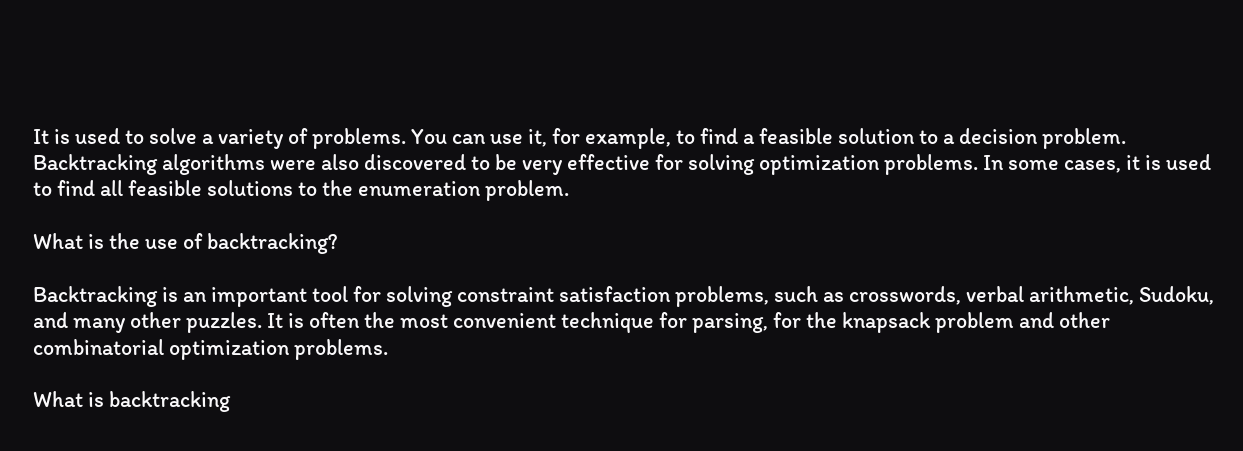It is used to solve a variety of problems. You can use it, for example, to find a feasible solution to a decision problem. Backtracking algorithms were also discovered to be very effective for solving optimization problems. In some cases, it is used to find all feasible solutions to the enumeration problem.

What is the use of backtracking?

Backtracking is an important tool for solving constraint satisfaction problems, such as crosswords, verbal arithmetic, Sudoku, and many other puzzles. It is often the most convenient technique for parsing, for the knapsack problem and other combinatorial optimization problems.

What is backtracking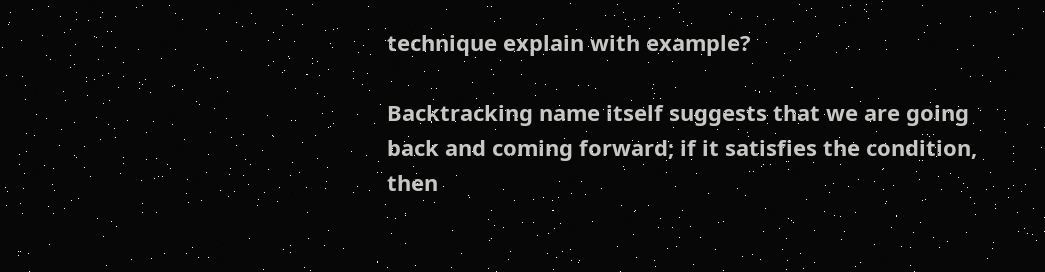technique explain with example?

Backtracking name itself suggests that we are going back and coming forward; if it satisfies the condition, then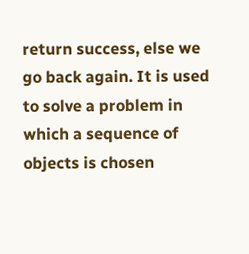return success, else we go back again. It is used to solve a problem in which a sequence of objects is chosen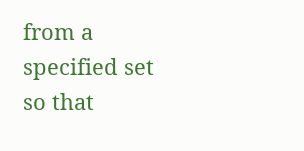from a specified set so that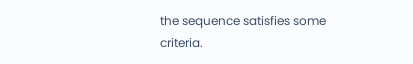the sequence satisfies some criteria.